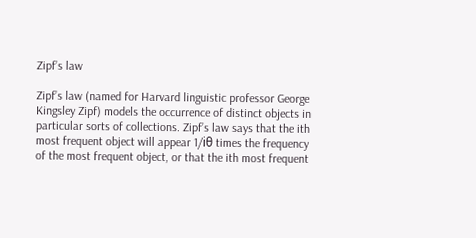Zipf’s law

Zipf’s law (named for Harvard linguistic professor George Kingsley Zipf) models the occurrence of distinct objects in particular sorts of collections. Zipf’s law says that the ith most frequent object will appear 1/iθ times the frequency of the most frequent object, or that the ith most frequent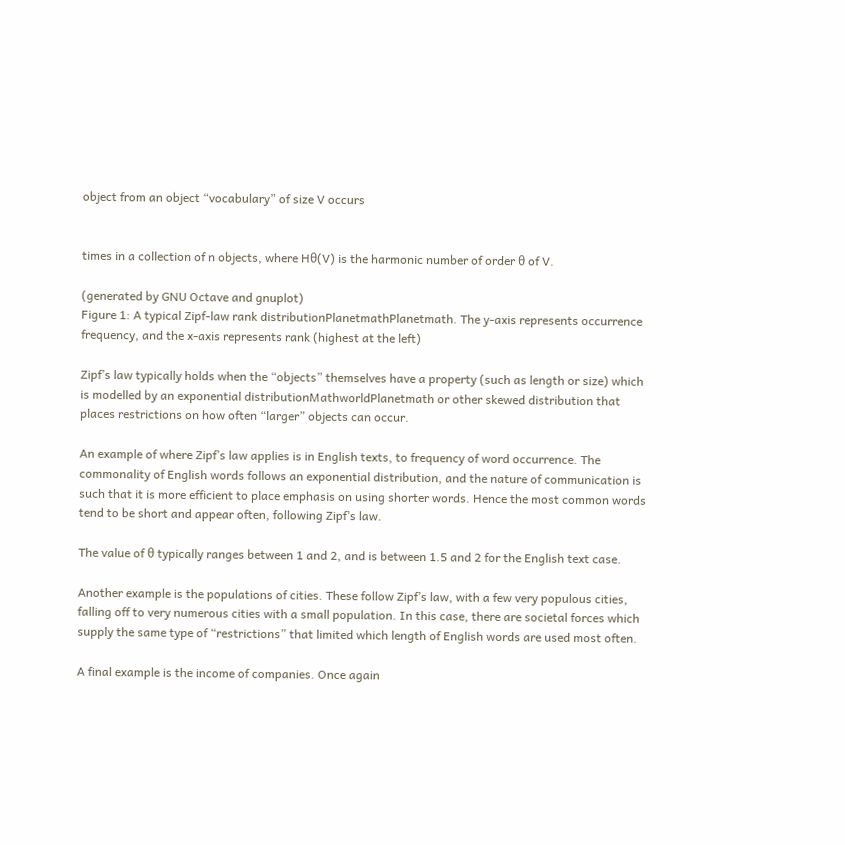object from an object “vocabulary” of size V occurs


times in a collection of n objects, where Hθ(V) is the harmonic number of order θ of V.

(generated by GNU Octave and gnuplot)
Figure 1: A typical Zipf-law rank distributionPlanetmathPlanetmath. The y-axis represents occurrence frequency, and the x-axis represents rank (highest at the left)

Zipf’s law typically holds when the “objects” themselves have a property (such as length or size) which is modelled by an exponential distributionMathworldPlanetmath or other skewed distribution that places restrictions on how often “larger” objects can occur.

An example of where Zipf’s law applies is in English texts, to frequency of word occurrence. The commonality of English words follows an exponential distribution, and the nature of communication is such that it is more efficient to place emphasis on using shorter words. Hence the most common words tend to be short and appear often, following Zipf’s law.

The value of θ typically ranges between 1 and 2, and is between 1.5 and 2 for the English text case.

Another example is the populations of cities. These follow Zipf’s law, with a few very populous cities, falling off to very numerous cities with a small population. In this case, there are societal forces which supply the same type of “restrictions” that limited which length of English words are used most often.

A final example is the income of companies. Once again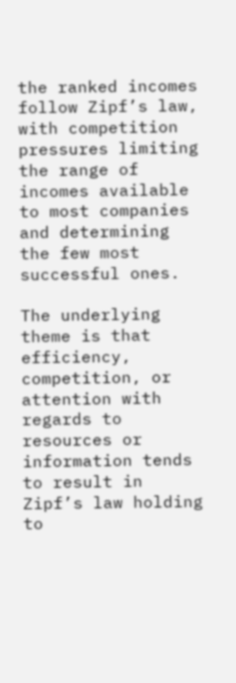the ranked incomes follow Zipf’s law, with competition pressures limiting the range of incomes available to most companies and determining the few most successful ones.

The underlying theme is that efficiency, competition, or attention with regards to resources or information tends to result in Zipf’s law holding to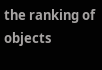the ranking of objects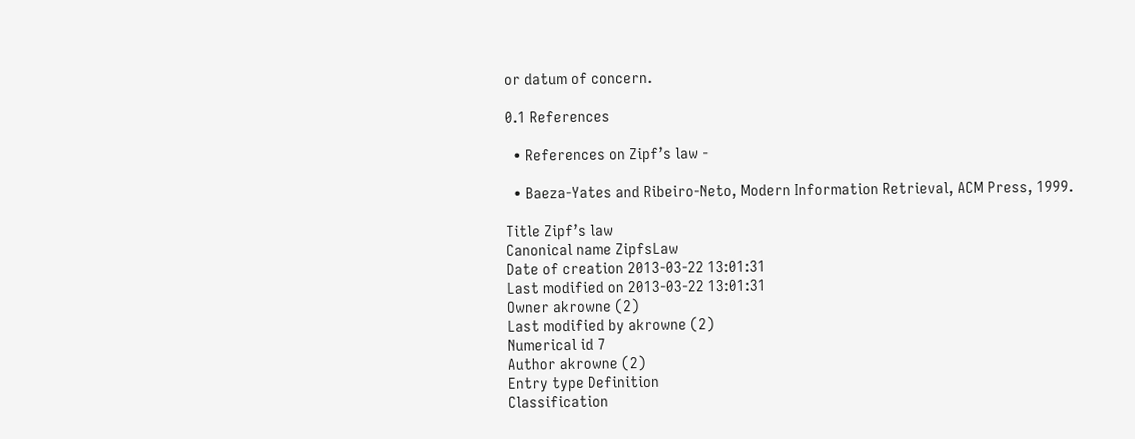or datum of concern.

0.1 References

  • References on Zipf’s law -

  • Baeza-Yates and Ribeiro-Neto, Modern Information Retrieval, ACM Press, 1999.

Title Zipf’s law
Canonical name ZipfsLaw
Date of creation 2013-03-22 13:01:31
Last modified on 2013-03-22 13:01:31
Owner akrowne (2)
Last modified by akrowne (2)
Numerical id 7
Author akrowne (2)
Entry type Definition
Classification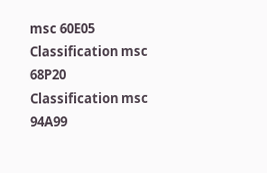msc 60E05
Classification msc 68P20
Classification msc 94A99